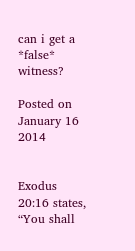can i get a *false* witness?

Posted on January 16 2014


Exodus 20:16 states, “You shall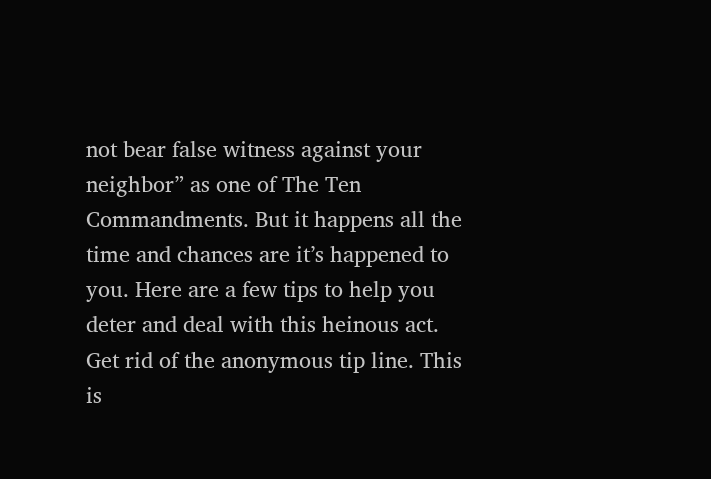not bear false witness against your neighbor” as one of The Ten Commandments. But it happens all the time and chances are it’s happened to you. Here are a few tips to help you deter and deal with this heinous act. Get rid of the anonymous tip line. This is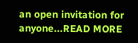an open invitation for anyone...READ MORE